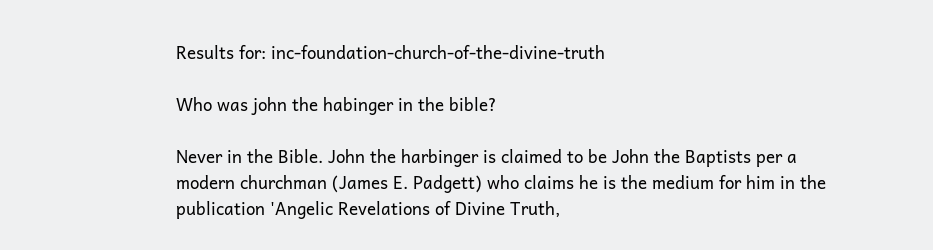Results for: inc-foundation-church-of-the-divine-truth

Who was john the habinger in the bible?

Never in the Bible. John the harbinger is claimed to be John the Baptists per a modern churchman (James E. Padgett) who claims he is the medium for him in the publication 'Angelic Revelations of Divine Truth,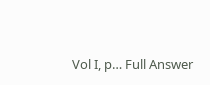Vol I, p… Full Answer